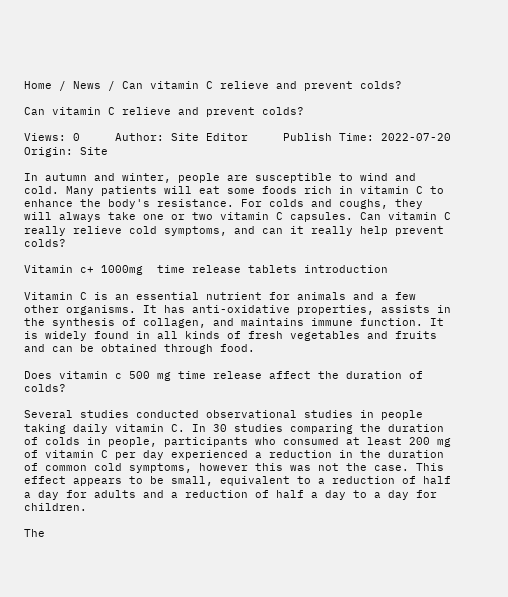Home / News / Can vitamin C relieve and prevent colds?

Can vitamin C relieve and prevent colds?

Views: 0     Author: Site Editor     Publish Time: 2022-07-20      Origin: Site

In autumn and winter, people are susceptible to wind and cold. Many patients will eat some foods rich in vitamin C to enhance the body's resistance. For colds and coughs, they will always take one or two vitamin C capsules. Can vitamin C really relieve cold symptoms, and can it really help prevent colds?

Vitamin c+ 1000mg  time release tablets introduction

Vitamin C is an essential nutrient for animals and a few other organisms. It has anti-oxidative properties, assists in the synthesis of collagen, and maintains immune function. It is widely found in all kinds of fresh vegetables and fruits and can be obtained through food.

Does vitamin c 500 mg time release affect the duration of colds?

Several studies conducted observational studies in people taking daily vitamin C. In 30 studies comparing the duration of colds in people, participants who consumed at least 200 mg of vitamin C per day experienced a reduction in the duration of common cold symptoms, however this was not the case. This effect appears to be small, equivalent to a reduction of half a day for adults and a reduction of half a day to a day for children.

The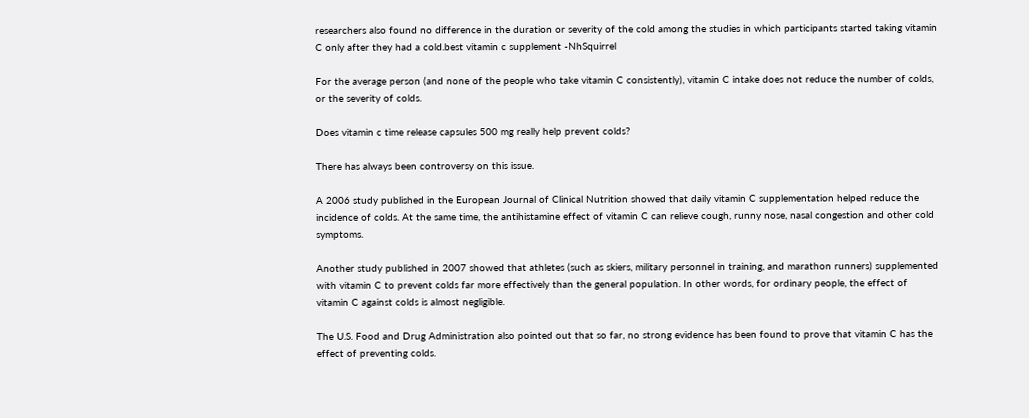researchers also found no difference in the duration or severity of the cold among the studies in which participants started taking vitamin C only after they had a cold.best vitamin c supplement -NhSquirrel

For the average person (and none of the people who take vitamin C consistently), vitamin C intake does not reduce the number of colds, or the severity of colds.

Does vitamin c time release capsules 500 mg really help prevent colds?

There has always been controversy on this issue.

A 2006 study published in the European Journal of Clinical Nutrition showed that daily vitamin C supplementation helped reduce the incidence of colds. At the same time, the antihistamine effect of vitamin C can relieve cough, runny nose, nasal congestion and other cold symptoms.

Another study published in 2007 showed that athletes (such as skiers, military personnel in training, and marathon runners) supplemented with vitamin C to prevent colds far more effectively than the general population. In other words, for ordinary people, the effect of vitamin C against colds is almost negligible.

The U.S. Food and Drug Administration also pointed out that so far, no strong evidence has been found to prove that vitamin C has the effect of preventing colds.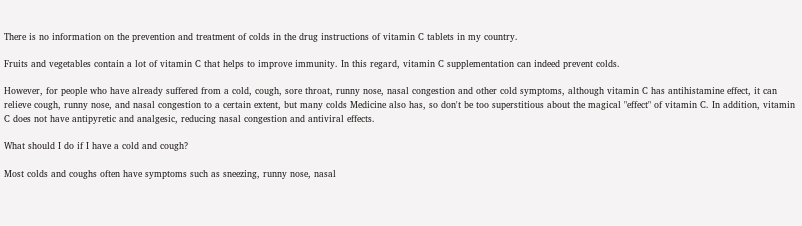There is no information on the prevention and treatment of colds in the drug instructions of vitamin C tablets in my country.

Fruits and vegetables contain a lot of vitamin C that helps to improve immunity. In this regard, vitamin C supplementation can indeed prevent colds.

However, for people who have already suffered from a cold, cough, sore throat, runny nose, nasal congestion and other cold symptoms, although vitamin C has antihistamine effect, it can relieve cough, runny nose, and nasal congestion to a certain extent, but many colds Medicine also has, so don't be too superstitious about the magical "effect" of vitamin C. In addition, vitamin C does not have antipyretic and analgesic, reducing nasal congestion and antiviral effects.

What should I do if I have a cold and cough?

Most colds and coughs often have symptoms such as sneezing, runny nose, nasal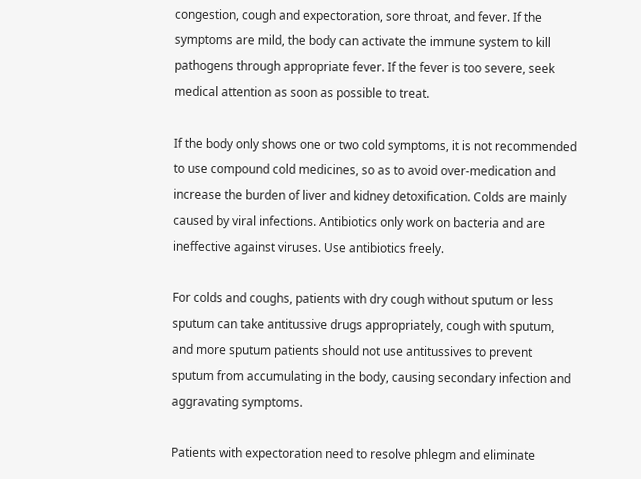congestion, cough and expectoration, sore throat, and fever. If the symptoms are mild, the body can activate the immune system to kill pathogens through appropriate fever. If the fever is too severe, seek medical attention as soon as possible to treat.

If the body only shows one or two cold symptoms, it is not recommended to use compound cold medicines, so as to avoid over-medication and increase the burden of liver and kidney detoxification. Colds are mainly caused by viral infections. Antibiotics only work on bacteria and are ineffective against viruses. Use antibiotics freely.

For colds and coughs, patients with dry cough without sputum or less sputum can take antitussive drugs appropriately, cough with sputum, and more sputum patients should not use antitussives to prevent sputum from accumulating in the body, causing secondary infection and aggravating symptoms.

Patients with expectoration need to resolve phlegm and eliminate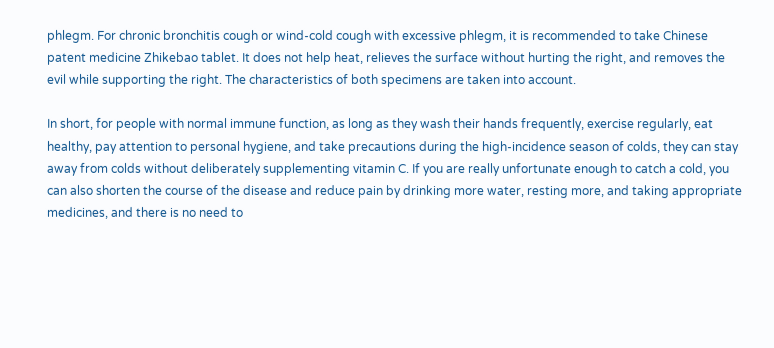phlegm. For chronic bronchitis cough or wind-cold cough with excessive phlegm, it is recommended to take Chinese patent medicine Zhikebao tablet. It does not help heat, relieves the surface without hurting the right, and removes the evil while supporting the right. The characteristics of both specimens are taken into account.

In short, for people with normal immune function, as long as they wash their hands frequently, exercise regularly, eat healthy, pay attention to personal hygiene, and take precautions during the high-incidence season of colds, they can stay away from colds without deliberately supplementing vitamin C. If you are really unfortunate enough to catch a cold, you can also shorten the course of the disease and reduce pain by drinking more water, resting more, and taking appropriate medicines, and there is no need to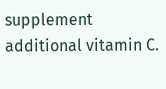supplement additional vitamin C.